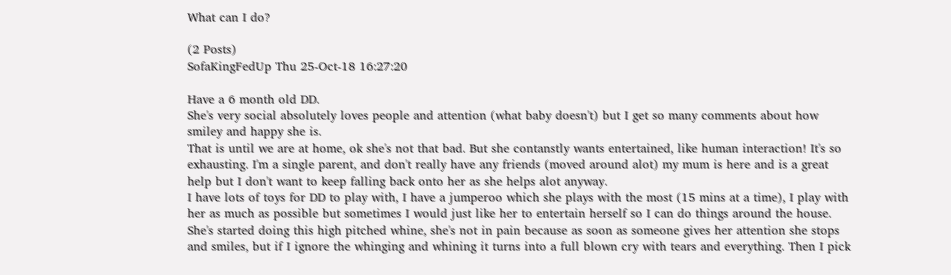What can I do?

(2 Posts)
SofaKingFedUp Thu 25-Oct-18 16:27:20

Have a 6 month old DD.
She's very social absolutely loves people and attention (what baby doesn't) but I get so many comments about how smiley and happy she is.
That is until we are at home, ok she's not that bad. But she contanstly wants entertained, like human interaction! It's so exhausting. I'm a single parent, and don't really have any friends (moved around alot) my mum is here and is a great help but I don't want to keep falling back onto her as she helps alot anyway.
I have lots of toys for DD to play with, I have a jumperoo which she plays with the most (15 mins at a time), I play with her as much as possible but sometimes I would just like her to entertain herself so I can do things around the house.
She's started doing this high pitched whine, she's not in pain because as soon as someone gives her attention she stops and smiles, but if I ignore the whinging and whining it turns into a full blown cry with tears and everything. Then I pick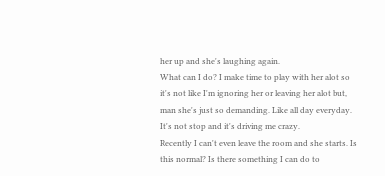her up and she's laughing again.
What can I do? I make time to play with her alot so it's not like I'm ignoring her or leaving her alot but, man she's just so demanding. Like all day everyday. It's not stop and it's driving me crazy.
Recently I can't even leave the room and she starts. Is this normal? Is there something I can do to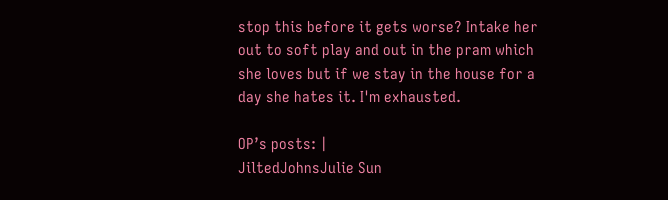stop this before it gets worse? Intake her out to soft play and out in the pram which she loves but if we stay in the house for a day she hates it. I'm exhausted.

OP’s posts: |
JiltedJohnsJulie Sun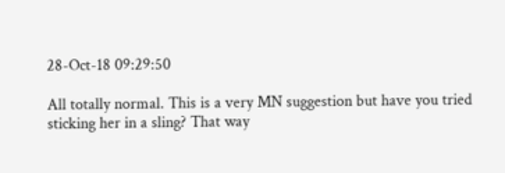28-Oct-18 09:29:50

All totally normal. This is a very MN suggestion but have you tried sticking her in a sling? That way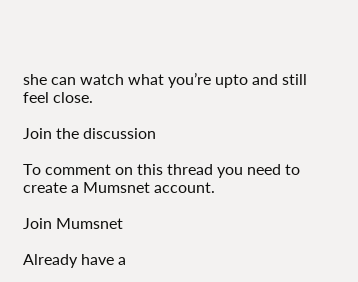she can watch what you’re upto and still feel close.

Join the discussion

To comment on this thread you need to create a Mumsnet account.

Join Mumsnet

Already have a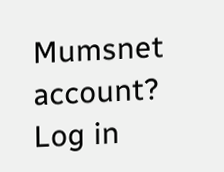Mumsnet account? Log in